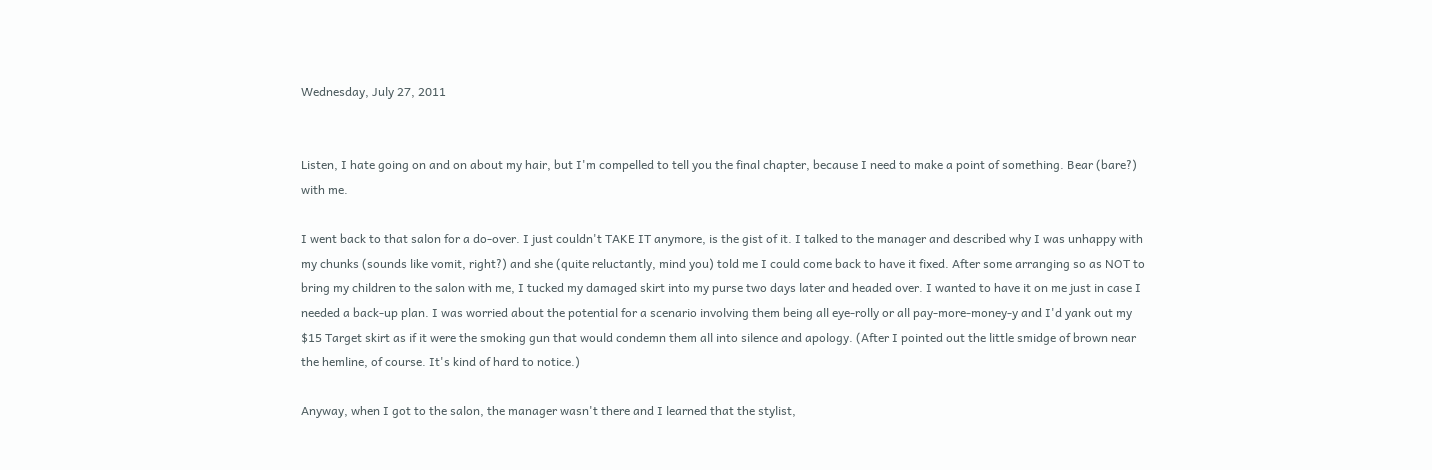Wednesday, July 27, 2011


Listen, I hate going on and on about my hair, but I'm compelled to tell you the final chapter, because I need to make a point of something. Bear (bare?) with me.

I went back to that salon for a do-over. I just couldn't TAKE IT anymore, is the gist of it. I talked to the manager and described why I was unhappy with my chunks (sounds like vomit, right?) and she (quite reluctantly, mind you) told me I could come back to have it fixed. After some arranging so as NOT to bring my children to the salon with me, I tucked my damaged skirt into my purse two days later and headed over. I wanted to have it on me just in case I needed a back-up plan. I was worried about the potential for a scenario involving them being all eye-rolly or all pay-more-money-y and I'd yank out my $15 Target skirt as if it were the smoking gun that would condemn them all into silence and apology. (After I pointed out the little smidge of brown near the hemline, of course. It's kind of hard to notice.)

Anyway, when I got to the salon, the manager wasn't there and I learned that the stylist,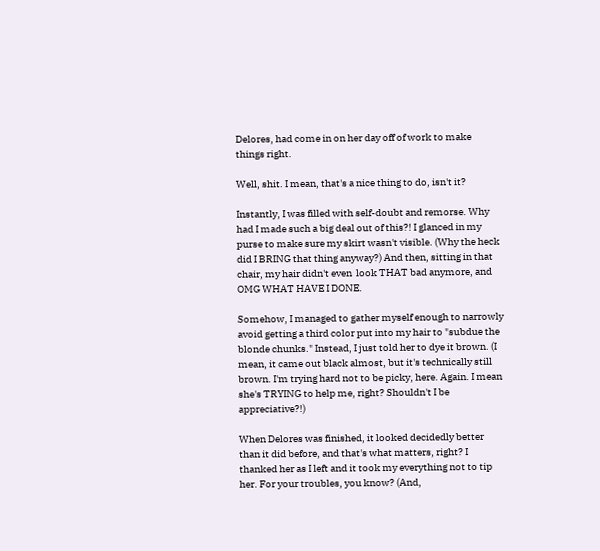Delores, had come in on her day off of work to make things right.

Well, shit. I mean, that's a nice thing to do, isn't it?

Instantly, I was filled with self-doubt and remorse. Why had I made such a big deal out of this?! I glanced in my purse to make sure my skirt wasn't visible. (Why the heck did I BRING that thing anyway?) And then, sitting in that chair, my hair didn't even  look THAT bad anymore, and OMG WHAT HAVE I DONE.

Somehow, I managed to gather myself enough to narrowly avoid getting a third color put into my hair to "subdue the blonde chunks." Instead, I just told her to dye it brown. (I mean, it came out black almost, but it's technically still brown. I'm trying hard not to be picky, here. Again. I mean she's TRYING to help me, right? Shouldn't I be appreciative?!)

When Delores was finished, it looked decidedly better than it did before, and that's what matters, right? I thanked her as I left and it took my everything not to tip her. For your troubles, you know? (And,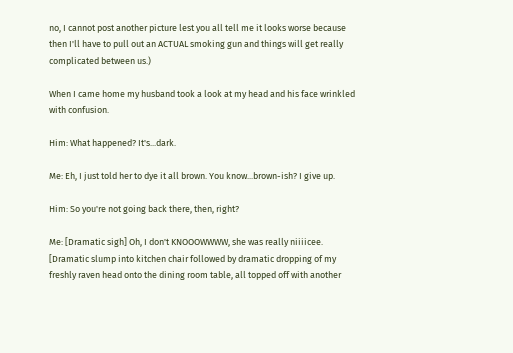no, I cannot post another picture lest you all tell me it looks worse because then I'll have to pull out an ACTUAL smoking gun and things will get really complicated between us.)

When I came home my husband took a look at my head and his face wrinkled with confusion.

Him: What happened? It's...dark.

Me: Eh, I just told her to dye it all brown. You know...brown-ish? I give up.

Him: So you're not going back there, then, right?

Me: [Dramatic sigh] Oh, I don't KNOOOWWWW, she was really niiiicee. [Dramatic slump into kitchen chair followed by dramatic dropping of my freshly raven head onto the dining room table, all topped off with another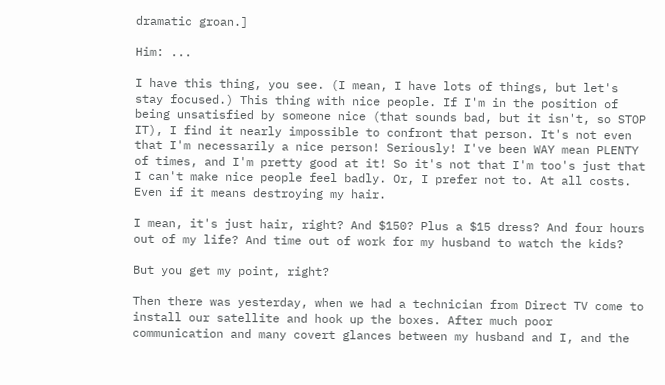dramatic groan.]

Him: ...

I have this thing, you see. (I mean, I have lots of things, but let's stay focused.) This thing with nice people. If I'm in the position of being unsatisfied by someone nice (that sounds bad, but it isn't, so STOP IT), I find it nearly impossible to confront that person. It's not even that I'm necessarily a nice person! Seriously! I've been WAY mean PLENTY of times, and I'm pretty good at it! So it's not that I'm too's just that I can't make nice people feel badly. Or, I prefer not to. At all costs. Even if it means destroying my hair.

I mean, it's just hair, right? And $150? Plus a $15 dress? And four hours out of my life? And time out of work for my husband to watch the kids?

But you get my point, right?

Then there was yesterday, when we had a technician from Direct TV come to install our satellite and hook up the boxes. After much poor communication and many covert glances between my husband and I, and the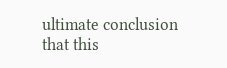ultimate conclusion that this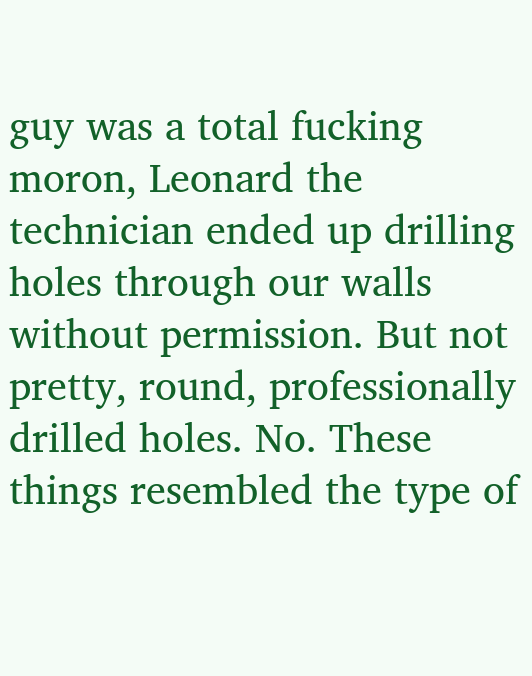guy was a total fucking moron, Leonard the technician ended up drilling holes through our walls without permission. But not pretty, round, professionally drilled holes. No. These things resembled the type of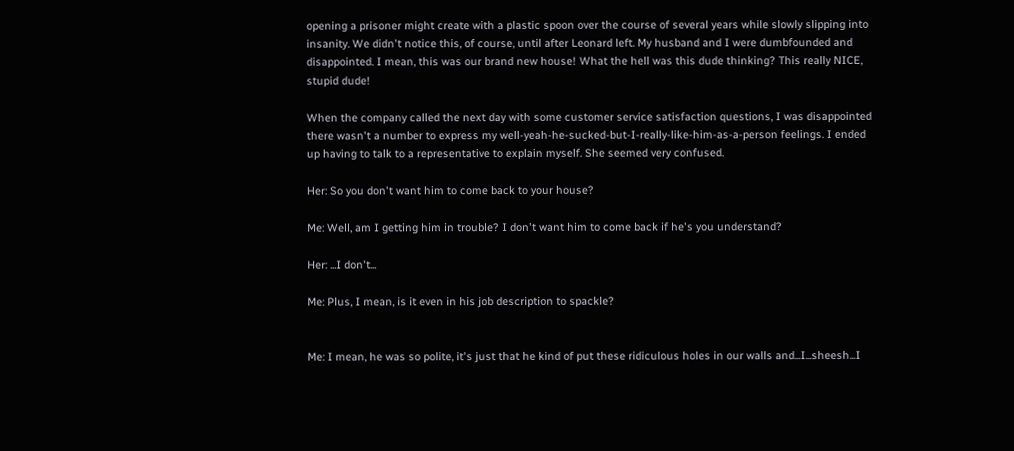opening a prisoner might create with a plastic spoon over the course of several years while slowly slipping into insanity. We didn't notice this, of course, until after Leonard left. My husband and I were dumbfounded and disappointed. I mean, this was our brand new house! What the hell was this dude thinking? This really NICE, stupid dude!

When the company called the next day with some customer service satisfaction questions, I was disappointed there wasn't a number to express my well-yeah-he-sucked-but-I-really-like-him-as-a-person feelings. I ended up having to talk to a representative to explain myself. She seemed very confused.

Her: So you don't want him to come back to your house?

Me: Well, am I getting him in trouble? I don't want him to come back if he's you understand?

Her: ...I don't...

Me: Plus, I mean, is it even in his job description to spackle?


Me: I mean, he was so polite, it's just that he kind of put these ridiculous holes in our walls and...I...sheesh...I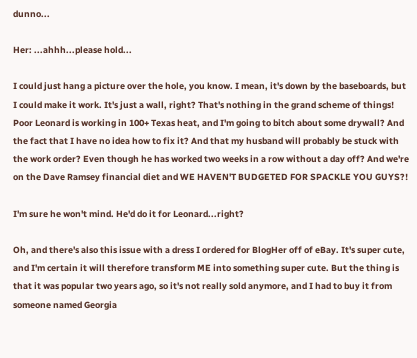dunno...

Her: ...ahhh...please hold...

I could just hang a picture over the hole, you know. I mean, it's down by the baseboards, but I could make it work. It's just a wall, right? That's nothing in the grand scheme of things! Poor Leonard is working in 100+ Texas heat, and I'm going to bitch about some drywall? And the fact that I have no idea how to fix it? And that my husband will probably be stuck with the work order? Even though he has worked two weeks in a row without a day off? And we're on the Dave Ramsey financial diet and WE HAVEN'T BUDGETED FOR SPACKLE YOU GUYS?!

I'm sure he won't mind. He'd do it for Leonard...right?

Oh, and there's also this issue with a dress I ordered for BlogHer off of eBay. It's super cute, and I'm certain it will therefore transform ME into something super cute. But the thing is that it was popular two years ago, so it's not really sold anymore, and I had to buy it from someone named Georgia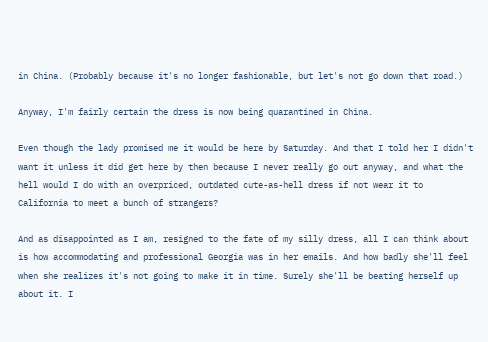in China. (Probably because it's no longer fashionable, but let's not go down that road.)

Anyway, I'm fairly certain the dress is now being quarantined in China.

Even though the lady promised me it would be here by Saturday. And that I told her I didn't want it unless it did get here by then because I never really go out anyway, and what the hell would I do with an overpriced, outdated cute-as-hell dress if not wear it to California to meet a bunch of strangers?

And as disappointed as I am, resigned to the fate of my silly dress, all I can think about is how accommodating and professional Georgia was in her emails. And how badly she'll feel when she realizes it's not going to make it in time. Surely she'll be beating herself up about it. I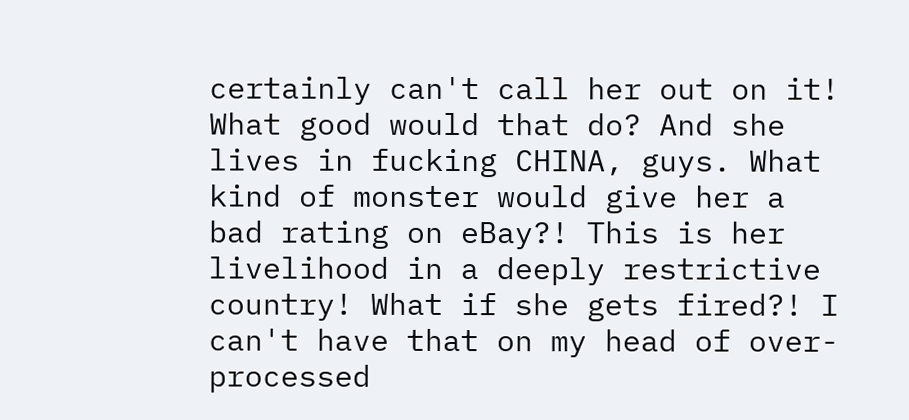certainly can't call her out on it! What good would that do? And she lives in fucking CHINA, guys. What kind of monster would give her a bad rating on eBay?! This is her livelihood in a deeply restrictive country! What if she gets fired?! I can't have that on my head of over-processed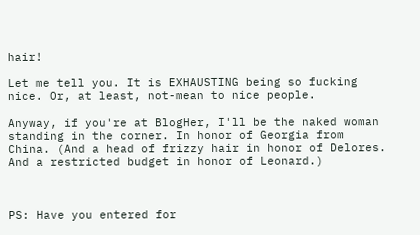hair!

Let me tell you. It is EXHAUSTING being so fucking nice. Or, at least, not-mean to nice people.

Anyway, if you're at BlogHer, I'll be the naked woman standing in the corner. In honor of Georgia from China. (And a head of frizzy hair in honor of Delores. And a restricted budget in honor of Leonard.)



PS: Have you entered for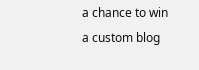a chance to win a custom blog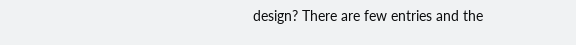design? There are few entries and the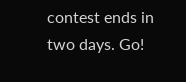contest ends in two days. Go!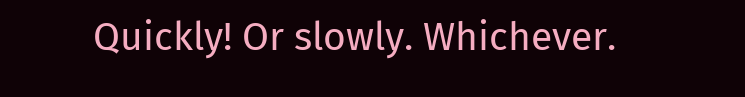Quickly! Or slowly. Whichever.